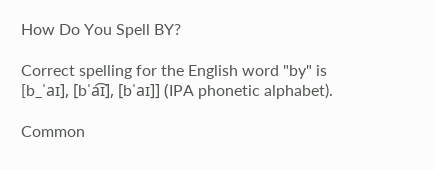How Do You Spell BY?

Correct spelling for the English word "by" is [b_ˈaɪ], [bˈa͡ɪ], [bˈaɪ]] (IPA phonetic alphabet).

Common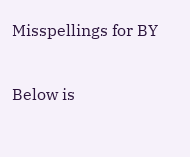Misspellings for BY

Below is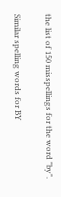the list of 150 misspellings for the word "by".

Similar spelling words for BY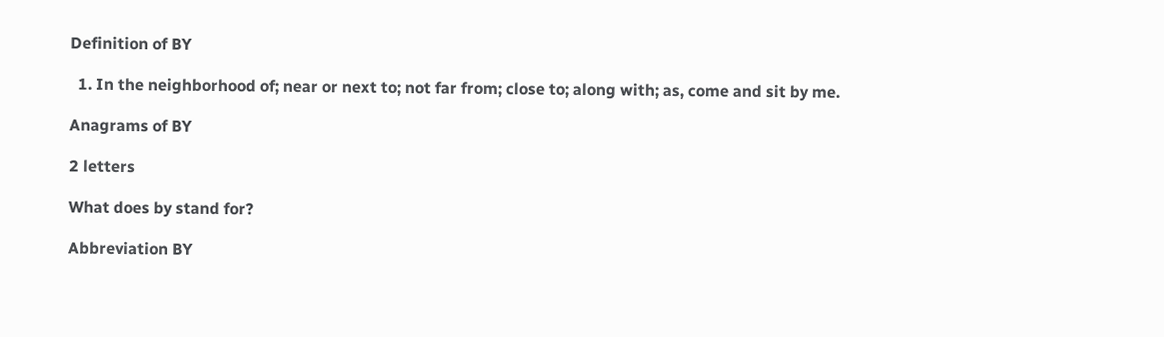Definition of BY

  1. In the neighborhood of; near or next to; not far from; close to; along with; as, come and sit by me.

Anagrams of BY

2 letters

What does by stand for?

Abbreviation BY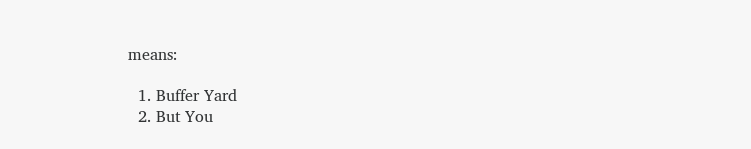means:

  1. Buffer Yard
  2. But You